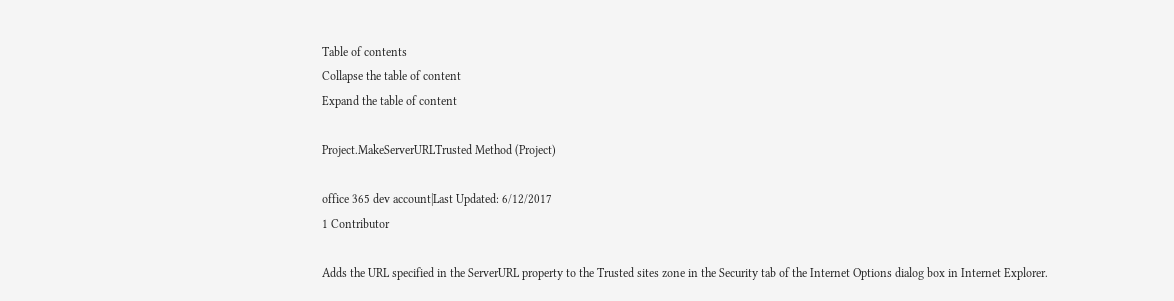Table of contents
Collapse the table of content
Expand the table of content

Project.MakeServerURLTrusted Method (Project)

office 365 dev account|Last Updated: 6/12/2017
1 Contributor

Adds the URL specified in the ServerURL property to the Trusted sites zone in the Security tab of the Internet Options dialog box in Internet Explorer.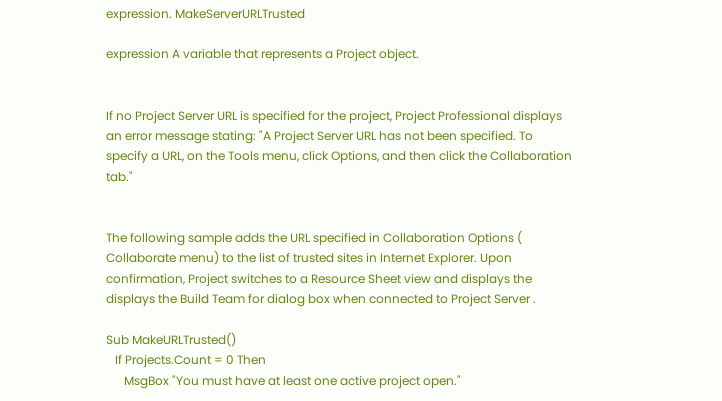expression. MakeServerURLTrusted

expression A variable that represents a Project object.


If no Project Server URL is specified for the project, Project Professional displays an error message stating: "A Project Server URL has not been specified. To specify a URL, on the Tools menu, click Options, and then click the Collaboration tab."


The following sample adds the URL specified in Collaboration Options ( Collaborate menu) to the list of trusted sites in Internet Explorer. Upon confirmation, Project switches to a Resource Sheet view and displays the displays the Build Team for dialog box when connected to Project Server .

Sub MakeURLTrusted()
   If Projects.Count = 0 Then
      MsgBox "You must have at least one active project open."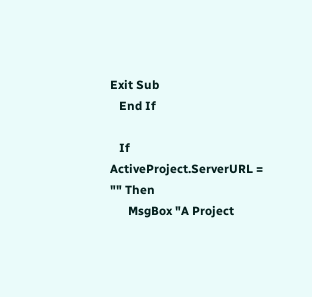Exit Sub
   End If

   If ActiveProject.ServerURL = "" Then
      MsgBox "A Project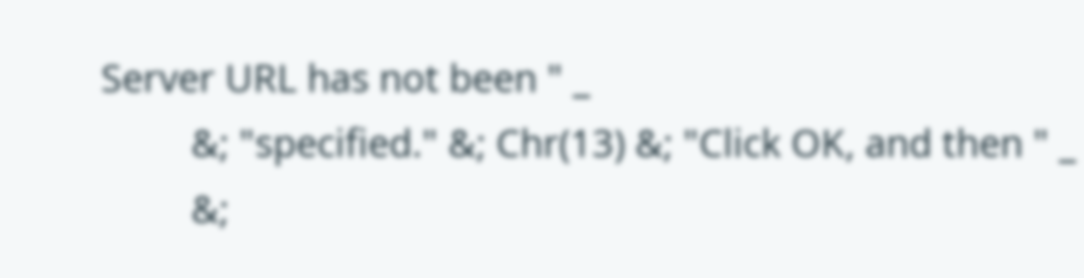Server URL has not been " _
         &; "specified." &; Chr(13) &; "Click OK, and then " _
         &;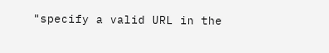"specify a valid URL in the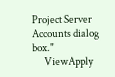Project Server Accounts dialog box."
      ViewApply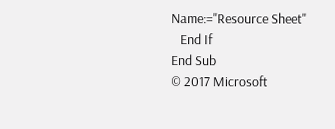Name:="Resource Sheet"
   End If
End Sub
© 2017 Microsoft